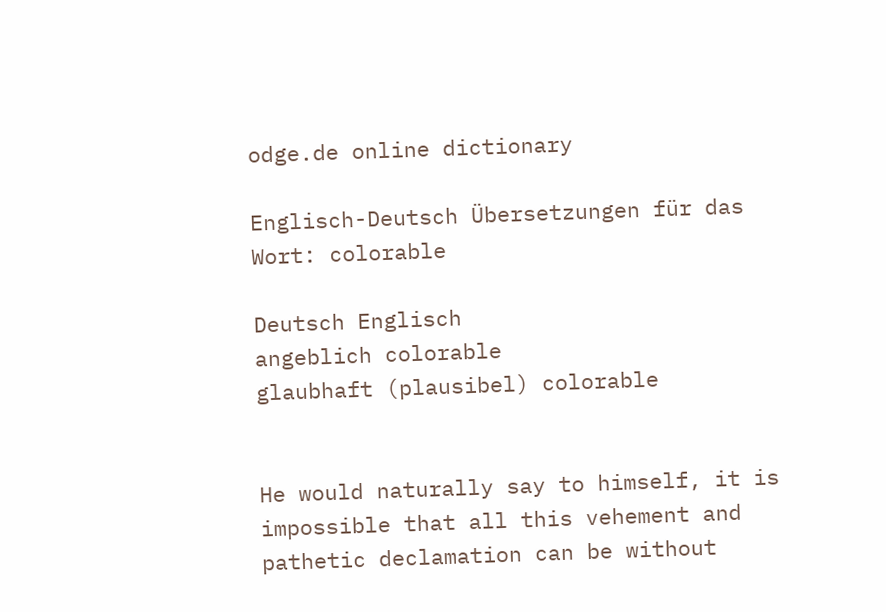odge.de online dictionary

Englisch-Deutsch Übersetzungen für das Wort: colorable

Deutsch Englisch
angeblich colorable
glaubhaft (plausibel) colorable


He would naturally say to himself, it is impossible that all this vehement and pathetic declamation can be without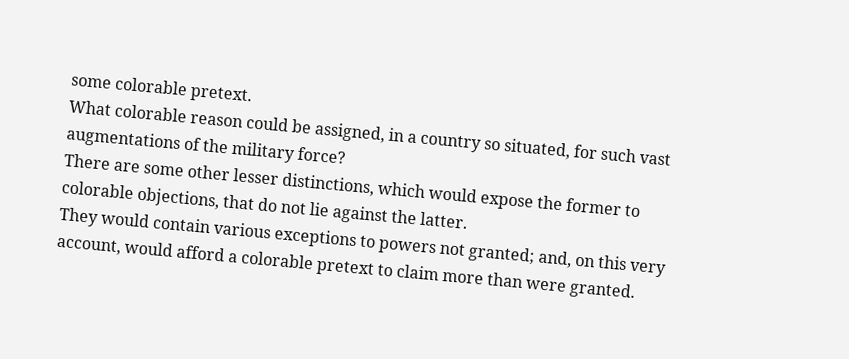some colorable pretext.
What colorable reason could be assigned, in a country so situated, for such vast augmentations of the military force?
There are some other lesser distinctions, which would expose the former to colorable objections, that do not lie against the latter.
They would contain various exceptions to powers not granted; and, on this very account, would afford a colorable pretext to claim more than were granted.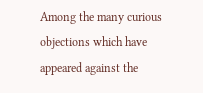Among the many curious objections which have appeared against the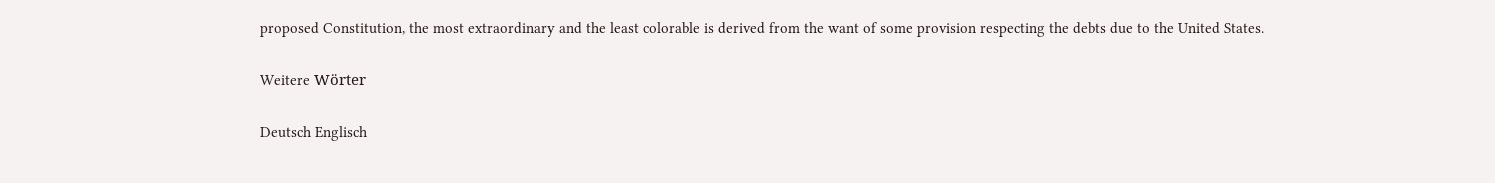proposed Constitution, the most extraordinary and the least colorable is derived from the want of some provision respecting the debts due to the United States.

Weitere Wörter

Deutsch Englisch